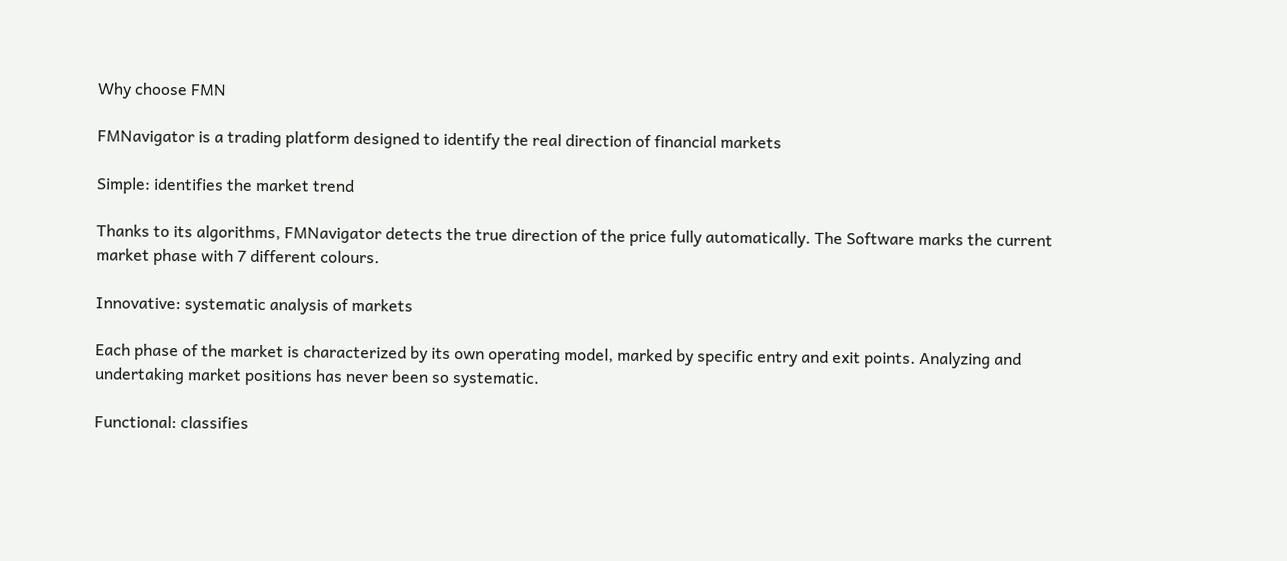Why choose FMN

FMNavigator is a trading platform designed to identify the real direction of financial markets

Simple: identifies the market trend

Thanks to its algorithms, FMNavigator detects the true direction of the price fully automatically. The Software marks the current market phase with 7 different colours.

Innovative: systematic analysis of markets

Each phase of the market is characterized by its own operating model, marked by specific entry and exit points. Analyzing and undertaking market positions has never been so systematic.

Functional: classifies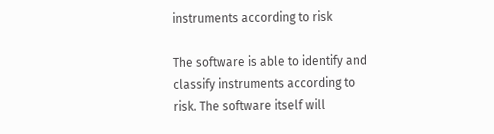instruments according to risk

The software is able to identify and classify instruments according to risk. The software itself will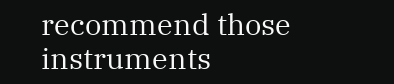recommend those instruments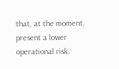that, at the moment, present a lower operational risk.